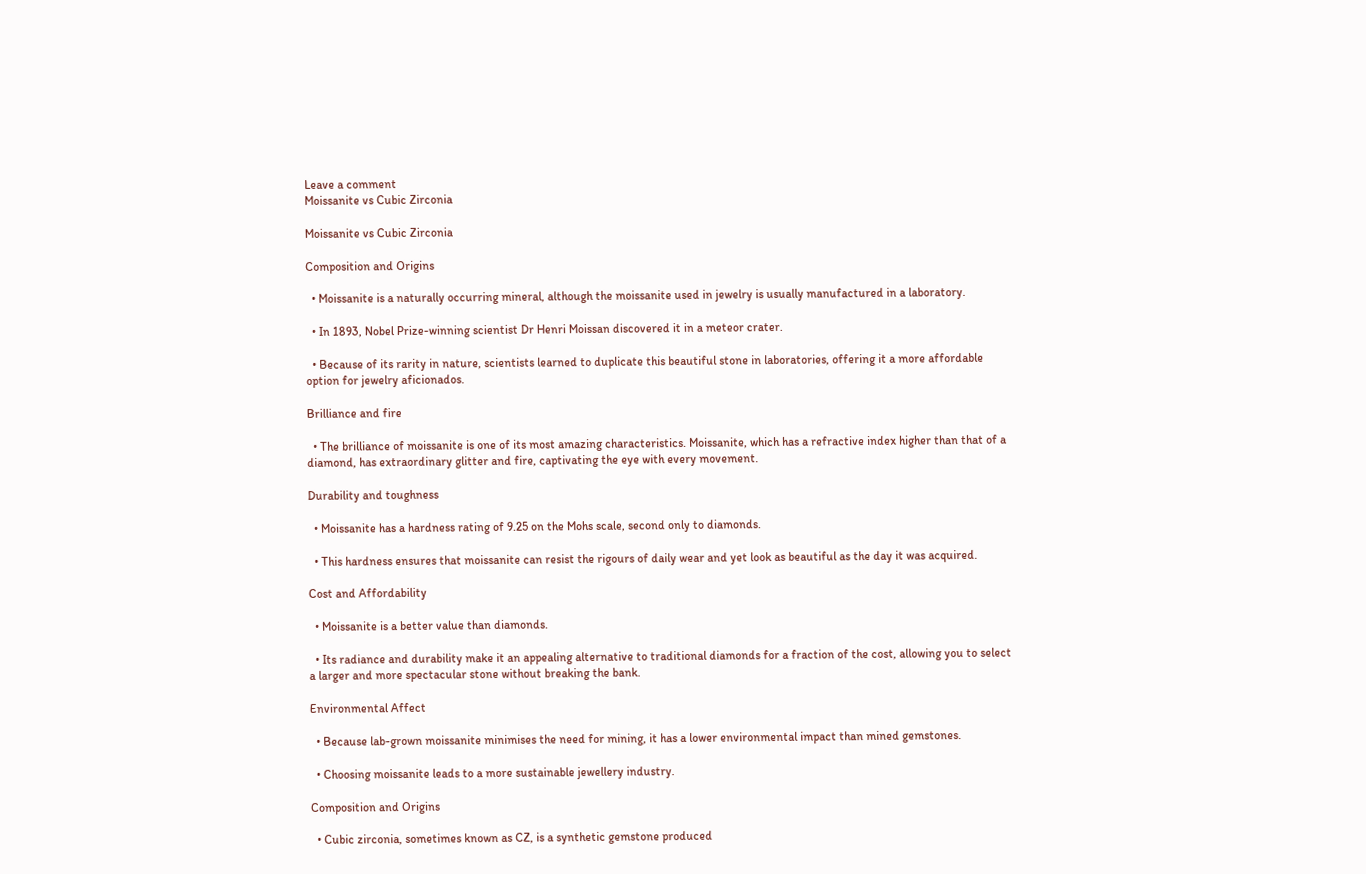Leave a comment
Moissanite vs Cubic Zirconia

Moissanite vs Cubic Zirconia

Composition and Origins

  • Moissanite is a naturally occurring mineral, although the moissanite used in jewelry is usually manufactured in a laboratory.

  • In 1893, Nobel Prize-winning scientist Dr Henri Moissan discovered it in a meteor crater.

  • Because of its rarity in nature, scientists learned to duplicate this beautiful stone in laboratories, offering it a more affordable option for jewelry aficionados.

Brilliance and fire

  • The brilliance of moissanite is one of its most amazing characteristics. Moissanite, which has a refractive index higher than that of a diamond, has extraordinary glitter and fire, captivating the eye with every movement.

Durability and toughness

  • Moissanite has a hardness rating of 9.25 on the Mohs scale, second only to diamonds.

  • This hardness ensures that moissanite can resist the rigours of daily wear and yet look as beautiful as the day it was acquired.

Cost and Affordability

  • Moissanite is a better value than diamonds.

  • Its radiance and durability make it an appealing alternative to traditional diamonds for a fraction of the cost, allowing you to select a larger and more spectacular stone without breaking the bank.

Environmental Affect

  • Because lab-grown moissanite minimises the need for mining, it has a lower environmental impact than mined gemstones.

  • Choosing moissanite leads to a more sustainable jewellery industry.

Composition and Origins

  • Cubic zirconia, sometimes known as CZ, is a synthetic gemstone produced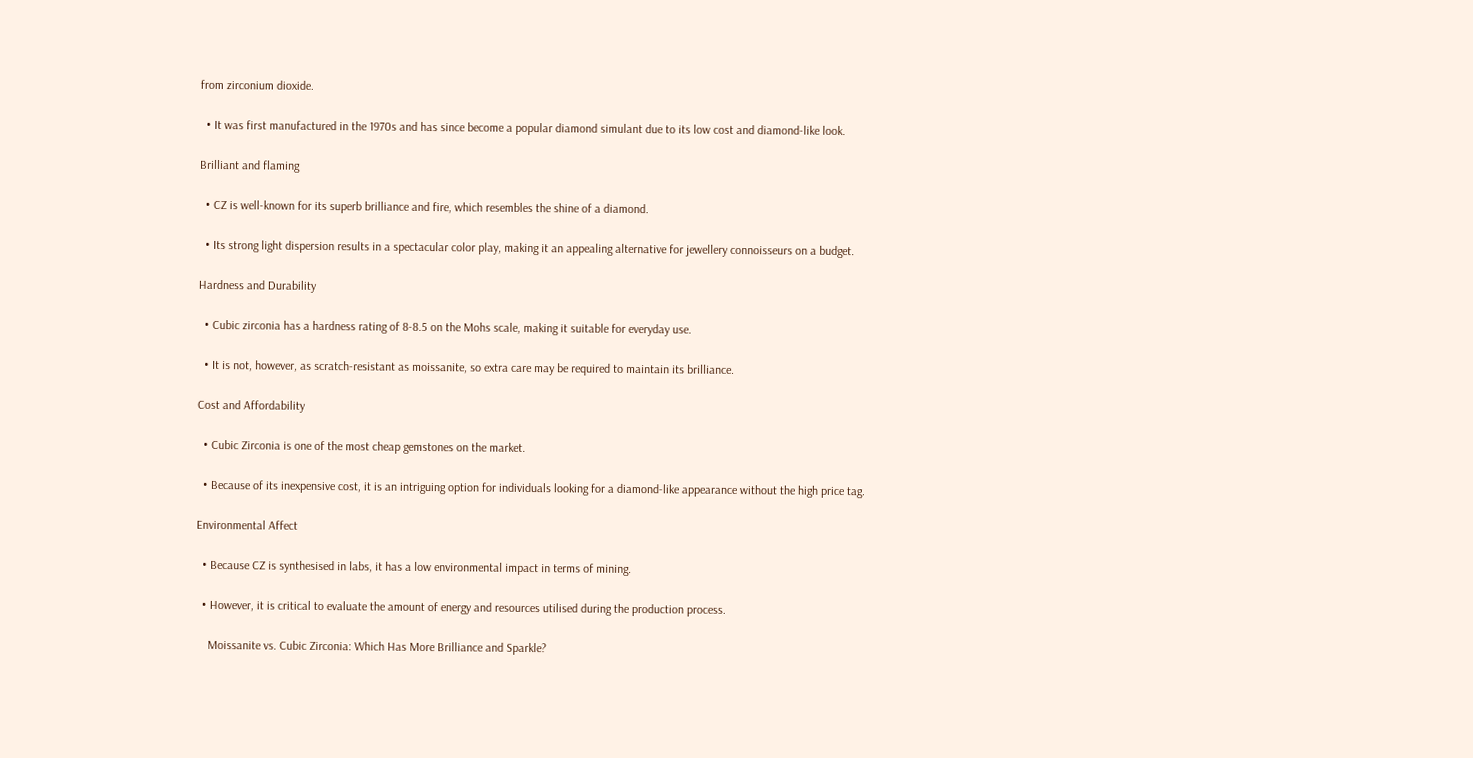from zirconium dioxide.

  • It was first manufactured in the 1970s and has since become a popular diamond simulant due to its low cost and diamond-like look.

Brilliant and flaming

  • CZ is well-known for its superb brilliance and fire, which resembles the shine of a diamond.

  • Its strong light dispersion results in a spectacular color play, making it an appealing alternative for jewellery connoisseurs on a budget.

Hardness and Durability

  • Cubic zirconia has a hardness rating of 8-8.5 on the Mohs scale, making it suitable for everyday use.

  • It is not, however, as scratch-resistant as moissanite, so extra care may be required to maintain its brilliance.

Cost and Affordability

  • Cubic Zirconia is one of the most cheap gemstones on the market.

  • Because of its inexpensive cost, it is an intriguing option for individuals looking for a diamond-like appearance without the high price tag.

Environmental Affect

  • Because CZ is synthesised in labs, it has a low environmental impact in terms of mining.

  • However, it is critical to evaluate the amount of energy and resources utilised during the production process.

    Moissanite vs. Cubic Zirconia: Which Has More Brilliance and Sparkle?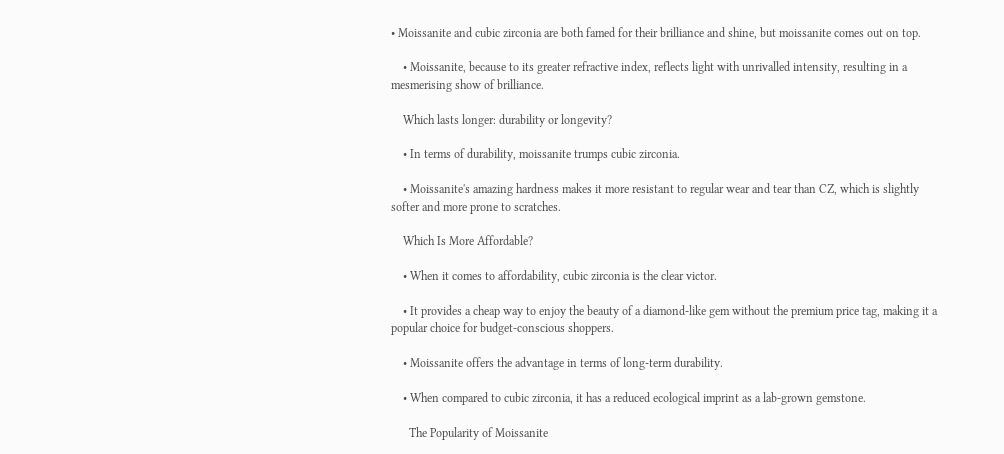• Moissanite and cubic zirconia are both famed for their brilliance and shine, but moissanite comes out on top.

    • Moissanite, because to its greater refractive index, reflects light with unrivalled intensity, resulting in a mesmerising show of brilliance.

    Which lasts longer: durability or longevity?

    • In terms of durability, moissanite trumps cubic zirconia.

    • Moissanite's amazing hardness makes it more resistant to regular wear and tear than CZ, which is slightly softer and more prone to scratches.

    Which Is More Affordable?

    • When it comes to affordability, cubic zirconia is the clear victor.

    • It provides a cheap way to enjoy the beauty of a diamond-like gem without the premium price tag, making it a popular choice for budget-conscious shoppers.

    • Moissanite offers the advantage in terms of long-term durability.

    • When compared to cubic zirconia, it has a reduced ecological imprint as a lab-grown gemstone.

      The Popularity of Moissanite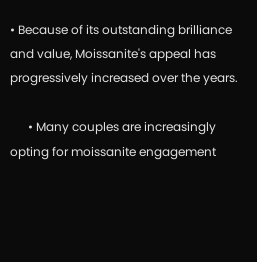• Because of its outstanding brilliance and value, Moissanite's appeal has progressively increased over the years.

      • Many couples are increasingly opting for moissanite engagement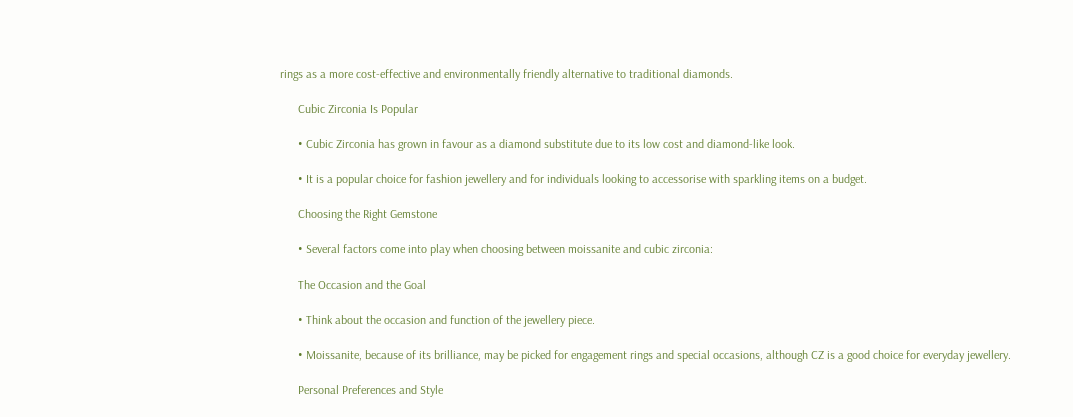rings as a more cost-effective and environmentally friendly alternative to traditional diamonds.

      Cubic Zirconia Is Popular

      • Cubic Zirconia has grown in favour as a diamond substitute due to its low cost and diamond-like look.

      • It is a popular choice for fashion jewellery and for individuals looking to accessorise with sparkling items on a budget.

      Choosing the Right Gemstone

      • Several factors come into play when choosing between moissanite and cubic zirconia:

      The Occasion and the Goal

      • Think about the occasion and function of the jewellery piece.

      • Moissanite, because of its brilliance, may be picked for engagement rings and special occasions, although CZ is a good choice for everyday jewellery.

      Personal Preferences and Style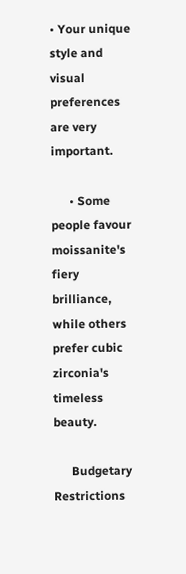• Your unique style and visual preferences are very important.

      • Some people favour moissanite's fiery brilliance, while others prefer cubic zirconia's timeless beauty.

      Budgetary Restrictions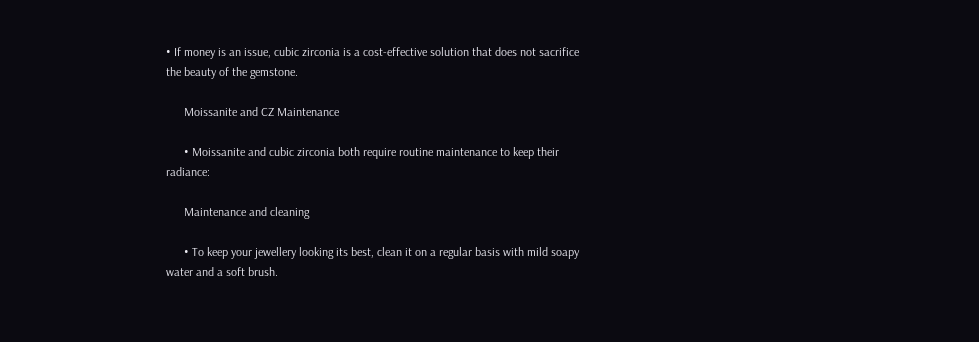• If money is an issue, cubic zirconia is a cost-effective solution that does not sacrifice the beauty of the gemstone.

      Moissanite and CZ Maintenance

      • Moissanite and cubic zirconia both require routine maintenance to keep their radiance:

      Maintenance and cleaning

      • To keep your jewellery looking its best, clean it on a regular basis with mild soapy water and a soft brush.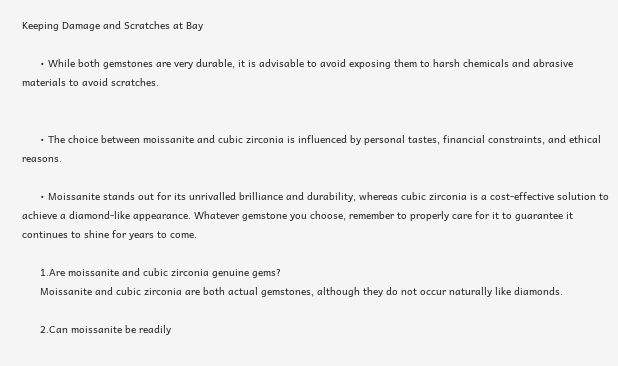Keeping Damage and Scratches at Bay

      • While both gemstones are very durable, it is advisable to avoid exposing them to harsh chemicals and abrasive materials to avoid scratches.


      • The choice between moissanite and cubic zirconia is influenced by personal tastes, financial constraints, and ethical reasons.

      • Moissanite stands out for its unrivalled brilliance and durability, whereas cubic zirconia is a cost-effective solution to achieve a diamond-like appearance. Whatever gemstone you choose, remember to properly care for it to guarantee it continues to shine for years to come.

      1.Are moissanite and cubic zirconia genuine gems?
      Moissanite and cubic zirconia are both actual gemstones, although they do not occur naturally like diamonds.

      2.Can moissanite be readily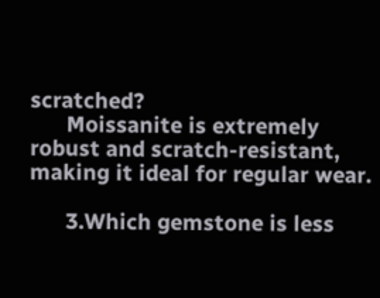scratched?
      Moissanite is extremely robust and scratch-resistant, making it ideal for regular wear.

      3.Which gemstone is less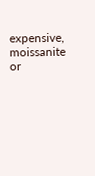expensive, moissanite or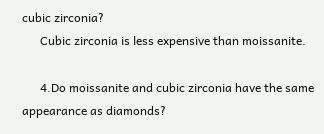cubic zirconia?
      Cubic zirconia is less expensive than moissanite.

      4.Do moissanite and cubic zirconia have the same appearance as diamonds?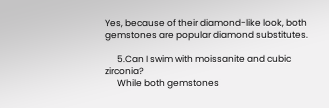Yes, because of their diamond-like look, both gemstones are popular diamond substitutes.

      5.Can I swim with moissanite and cubic zirconia?
      While both gemstones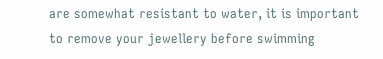are somewhat resistant to water, it is important to remove your jewellery before swimming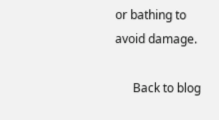or bathing to avoid damage.

      Back to blog